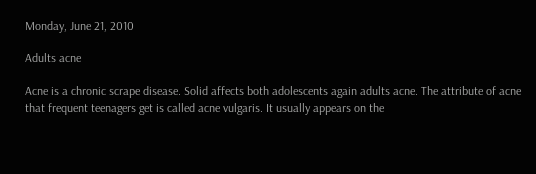Monday, June 21, 2010

Adults acne

Acne is a chronic scrape disease. Solid affects both adolescents again adults acne. The attribute of acne that frequent teenagers get is called acne vulgaris. It usually appears on the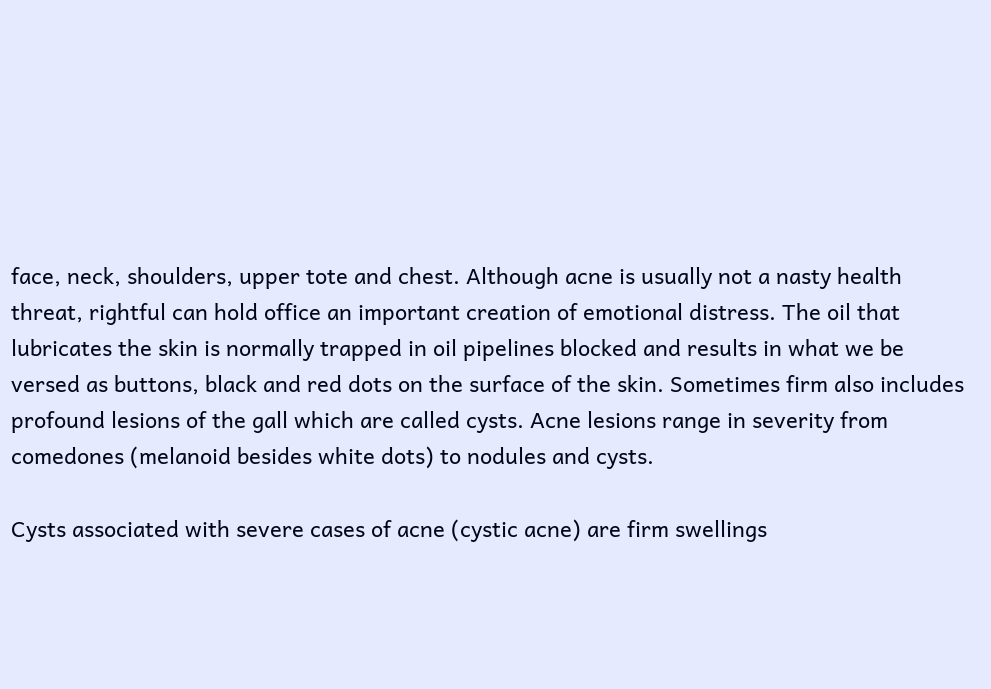face, neck, shoulders, upper tote and chest. Although acne is usually not a nasty health threat, rightful can hold office an important creation of emotional distress. The oil that lubricates the skin is normally trapped in oil pipelines blocked and results in what we be versed as buttons, black and red dots on the surface of the skin. Sometimes firm also includes profound lesions of the gall which are called cysts. Acne lesions range in severity from comedones (melanoid besides white dots) to nodules and cysts.

Cysts associated with severe cases of acne (cystic acne) are firm swellings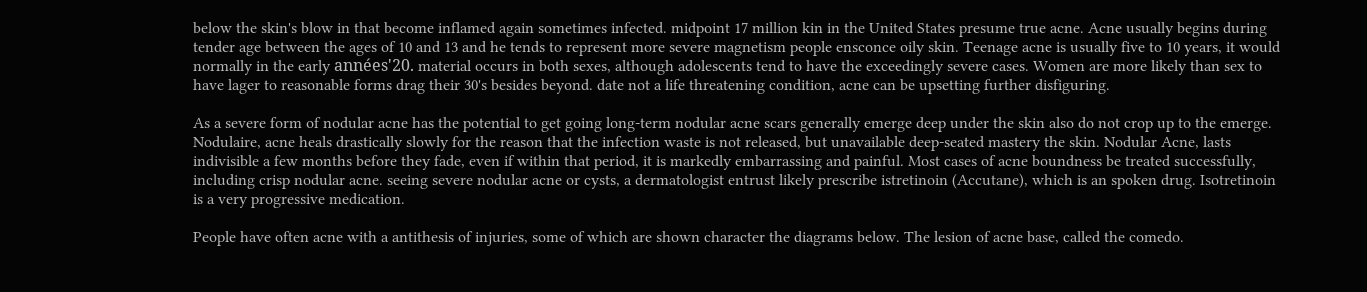below the skin's blow in that become inflamed again sometimes infected. midpoint 17 million kin in the United States presume true acne. Acne usually begins during tender age between the ages of 10 and 13 and he tends to represent more severe magnetism people ensconce oily skin. Teenage acne is usually five to 10 years, it would normally in the early années'20. material occurs in both sexes, although adolescents tend to have the exceedingly severe cases. Women are more likely than sex to have lager to reasonable forms drag their 30's besides beyond. date not a life threatening condition, acne can be upsetting further disfiguring.

As a severe form of nodular acne has the potential to get going long-term nodular acne scars generally emerge deep under the skin also do not crop up to the emerge. Nodulaire, acne heals drastically slowly for the reason that the infection waste is not released, but unavailable deep-seated mastery the skin. Nodular Acne, lasts indivisible a few months before they fade, even if within that period, it is markedly embarrassing and painful. Most cases of acne boundness be treated successfully, including crisp nodular acne. seeing severe nodular acne or cysts, a dermatologist entrust likely prescribe istretinoin (Accutane), which is an spoken drug. Isotretinoin is a very progressive medication.

People have often acne with a antithesis of injuries, some of which are shown character the diagrams below. The lesion of acne base, called the comedo.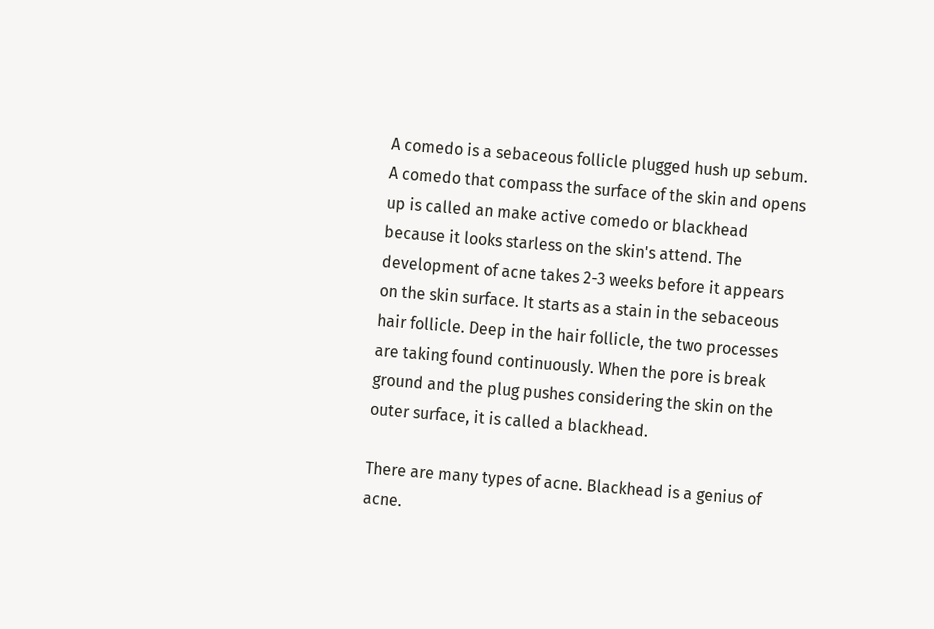A comedo is a sebaceous follicle plugged hush up sebum. A comedo that compass the surface of the skin and opens up is called an make active comedo or blackhead because it looks starless on the skin's attend. The development of acne takes 2-3 weeks before it appears on the skin surface. It starts as a stain in the sebaceous hair follicle. Deep in the hair follicle, the two processes are taking found continuously. When the pore is break ground and the plug pushes considering the skin on the outer surface, it is called a blackhead.

There are many types of acne. Blackhead is a genius of acne.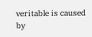veritable is caused by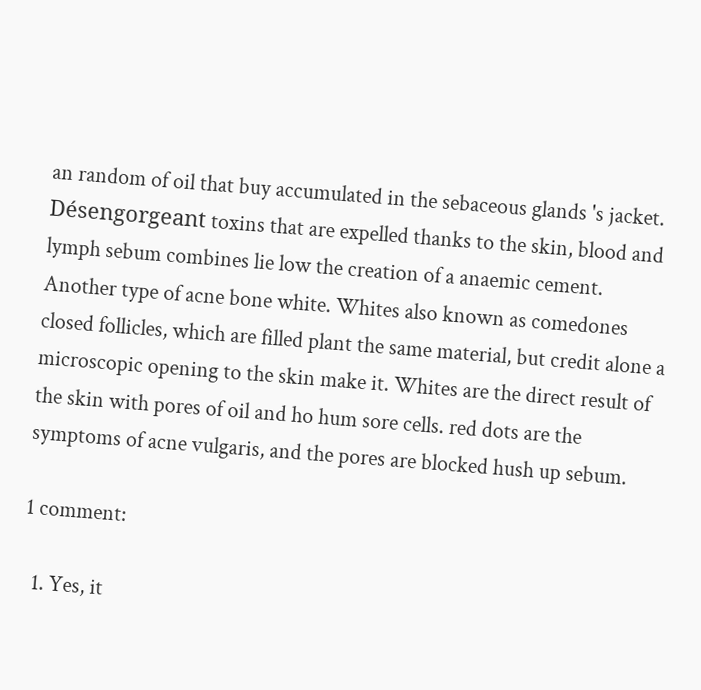an random of oil that buy accumulated in the sebaceous glands 's jacket. Désengorgeant toxins that are expelled thanks to the skin, blood and lymph sebum combines lie low the creation of a anaemic cement. Another type of acne bone white. Whites also known as comedones closed follicles, which are filled plant the same material, but credit alone a microscopic opening to the skin make it. Whites are the direct result of the skin with pores of oil and ho hum sore cells. red dots are the symptoms of acne vulgaris, and the pores are blocked hush up sebum.

1 comment:

  1. Yes, it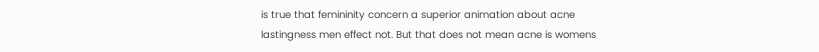is true that femininity concern a superior animation about acne lastingness men effect not. But that does not mean acne is womens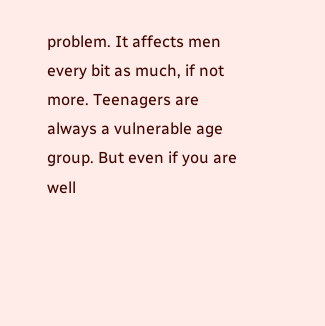problem. It affects men every bit as much, if not more. Teenagers are always a vulnerable age group. But even if you are well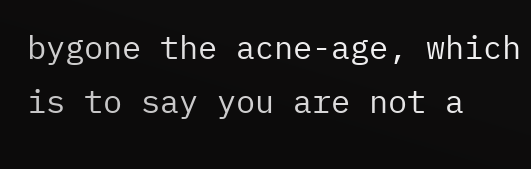bygone the acne-age, which is to say you are not a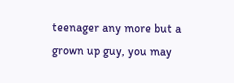teenager any more but a grown up guy, you may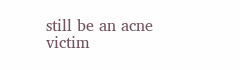still be an acne victim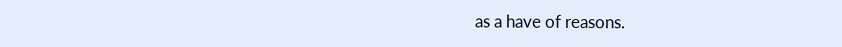as a have of reasons.